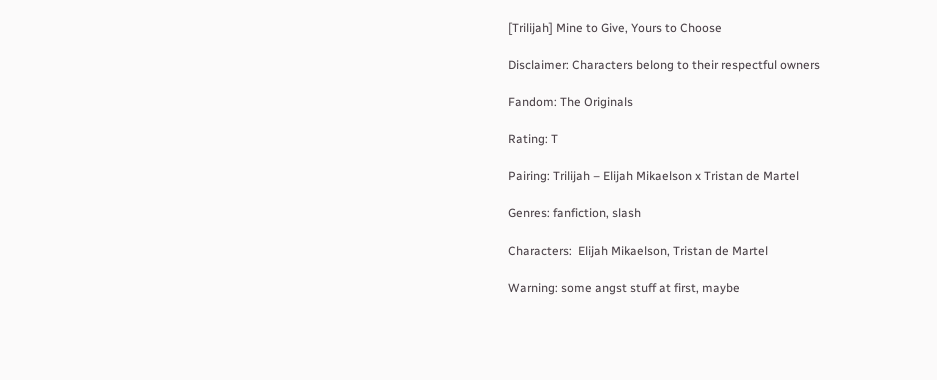[Trilijah] Mine to Give, Yours to Choose

Disclaimer: Characters belong to their respectful owners

Fandom: The Originals

Rating: T

Pairing: Trilijah – Elijah Mikaelson x Tristan de Martel

Genres: fanfiction, slash

Characters:  Elijah Mikaelson, Tristan de Martel

Warning: some angst stuff at first, maybe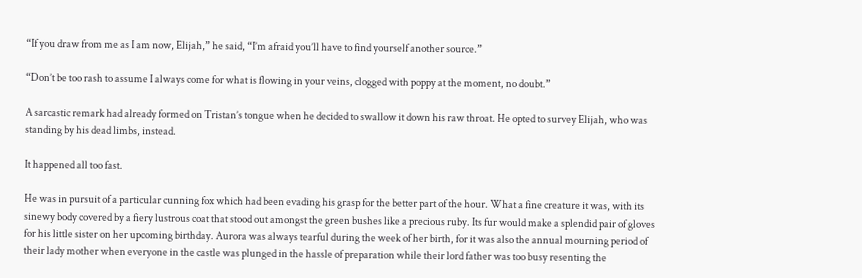“If you draw from me as I am now, Elijah,” he said, “I’m afraid you’ll have to find yourself another source.”

“Don’t be too rash to assume I always come for what is flowing in your veins, clogged with poppy at the moment, no doubt.”

A sarcastic remark had already formed on Tristan’s tongue when he decided to swallow it down his raw throat. He opted to survey Elijah, who was standing by his dead limbs, instead.

It happened all too fast.

He was in pursuit of a particular cunning fox which had been evading his grasp for the better part of the hour. What a fine creature it was, with its sinewy body covered by a fiery lustrous coat that stood out amongst the green bushes like a precious ruby. Its fur would make a splendid pair of gloves for his little sister on her upcoming birthday. Aurora was always tearful during the week of her birth, for it was also the annual mourning period of their lady mother when everyone in the castle was plunged in the hassle of preparation while their lord father was too busy resenting the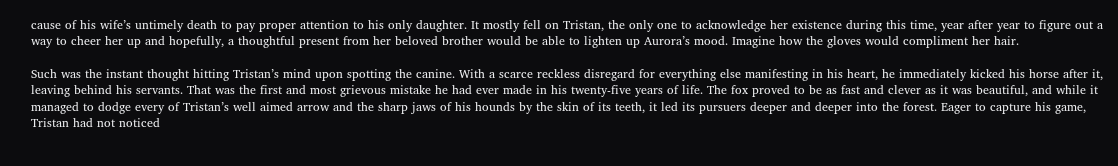cause of his wife’s untimely death to pay proper attention to his only daughter. It mostly fell on Tristan, the only one to acknowledge her existence during this time, year after year to figure out a way to cheer her up and hopefully, a thoughtful present from her beloved brother would be able to lighten up Aurora’s mood. Imagine how the gloves would compliment her hair.

Such was the instant thought hitting Tristan’s mind upon spotting the canine. With a scarce reckless disregard for everything else manifesting in his heart, he immediately kicked his horse after it, leaving behind his servants. That was the first and most grievous mistake he had ever made in his twenty-five years of life. The fox proved to be as fast and clever as it was beautiful, and while it managed to dodge every of Tristan’s well aimed arrow and the sharp jaws of his hounds by the skin of its teeth, it led its pursuers deeper and deeper into the forest. Eager to capture his game, Tristan had not noticed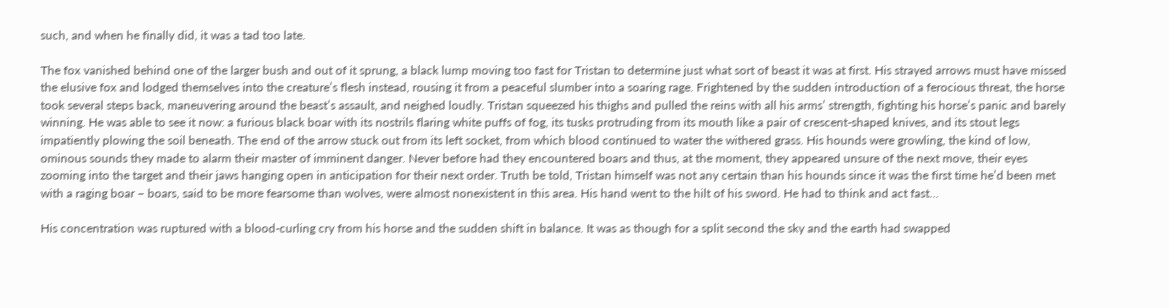such, and when he finally did, it was a tad too late.

The fox vanished behind one of the larger bush and out of it sprung, a black lump moving too fast for Tristan to determine just what sort of beast it was at first. His strayed arrows must have missed the elusive fox and lodged themselves into the creature’s flesh instead, rousing it from a peaceful slumber into a soaring rage. Frightened by the sudden introduction of a ferocious threat, the horse took several steps back, maneuvering around the beast’s assault, and neighed loudly. Tristan squeezed his thighs and pulled the reins with all his arms’ strength, fighting his horse’s panic and barely winning. He was able to see it now: a furious black boar with its nostrils flaring white puffs of fog, its tusks protruding from its mouth like a pair of crescent-shaped knives, and its stout legs impatiently plowing the soil beneath. The end of the arrow stuck out from its left socket, from which blood continued to water the withered grass. His hounds were growling, the kind of low, ominous sounds they made to alarm their master of imminent danger. Never before had they encountered boars and thus, at the moment, they appeared unsure of the next move, their eyes zooming into the target and their jaws hanging open in anticipation for their next order. Truth be told, Tristan himself was not any certain than his hounds since it was the first time he’d been met with a raging boar − boars, said to be more fearsome than wolves, were almost nonexistent in this area. His hand went to the hilt of his sword. He had to think and act fast…

His concentration was ruptured with a blood-curling cry from his horse and the sudden shift in balance. It was as though for a split second the sky and the earth had swapped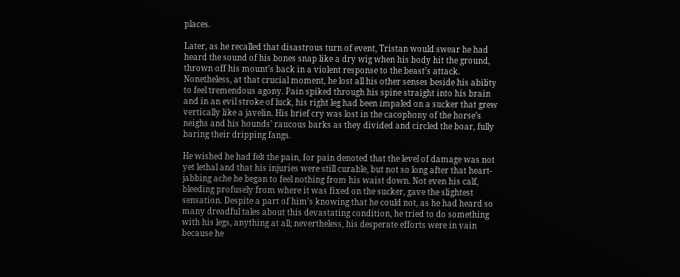places.

Later, as he recalled that disastrous turn of event, Tristan would swear he had heard the sound of his bones snap like a dry wig when his body hit the ground, thrown off his mount’s back in a violent response to the beast’s attack. Nonetheless, at that crucial moment, he lost all his other senses beside his ability to feel tremendous agony. Pain spiked through his spine straight into his brain and in an evil stroke of luck, his right leg had been impaled on a sucker that grew vertically like a javelin. His brief cry was lost in the cacophony of the horse’s neighs and his hounds’ raucous barks as they divided and circled the boar, fully baring their dripping fangs.

He wished he had felt the pain, for pain denoted that the level of damage was not yet lethal and that his injuries were still curable, but not so long after that heart-jabbing ache he began to feel nothing from his waist down. Not even his calf, bleeding profusely from where it was fixed on the sucker, gave the slightest sensation. Despite a part of him’s knowing that he could not, as he had heard so many dreadful tales about this devastating condition, he tried to do something with his legs, anything at all; nevertheless, his desperate efforts were in vain because he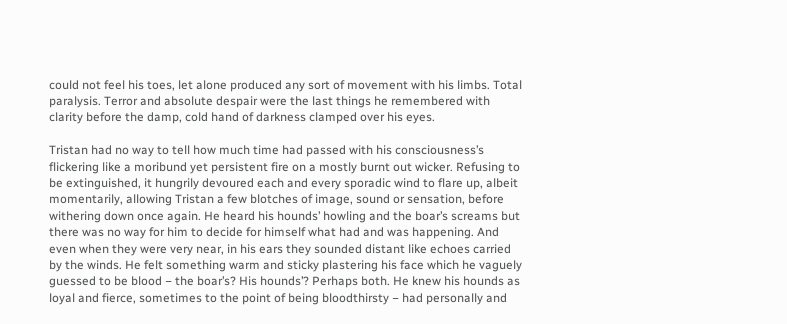could not feel his toes, let alone produced any sort of movement with his limbs. Total paralysis. Terror and absolute despair were the last things he remembered with clarity before the damp, cold hand of darkness clamped over his eyes.

Tristan had no way to tell how much time had passed with his consciousness’s flickering like a moribund yet persistent fire on a mostly burnt out wicker. Refusing to be extinguished, it hungrily devoured each and every sporadic wind to flare up, albeit momentarily, allowing Tristan a few blotches of image, sound or sensation, before withering down once again. He heard his hounds’ howling and the boar’s screams but there was no way for him to decide for himself what had and was happening. And even when they were very near, in his ears they sounded distant like echoes carried by the winds. He felt something warm and sticky plastering his face which he vaguely guessed to be blood − the boar’s? His hounds’? Perhaps both. He knew his hounds as loyal and fierce, sometimes to the point of being bloodthirsty − had personally and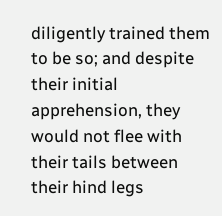diligently trained them to be so; and despite their initial apprehension, they would not flee with their tails between their hind legs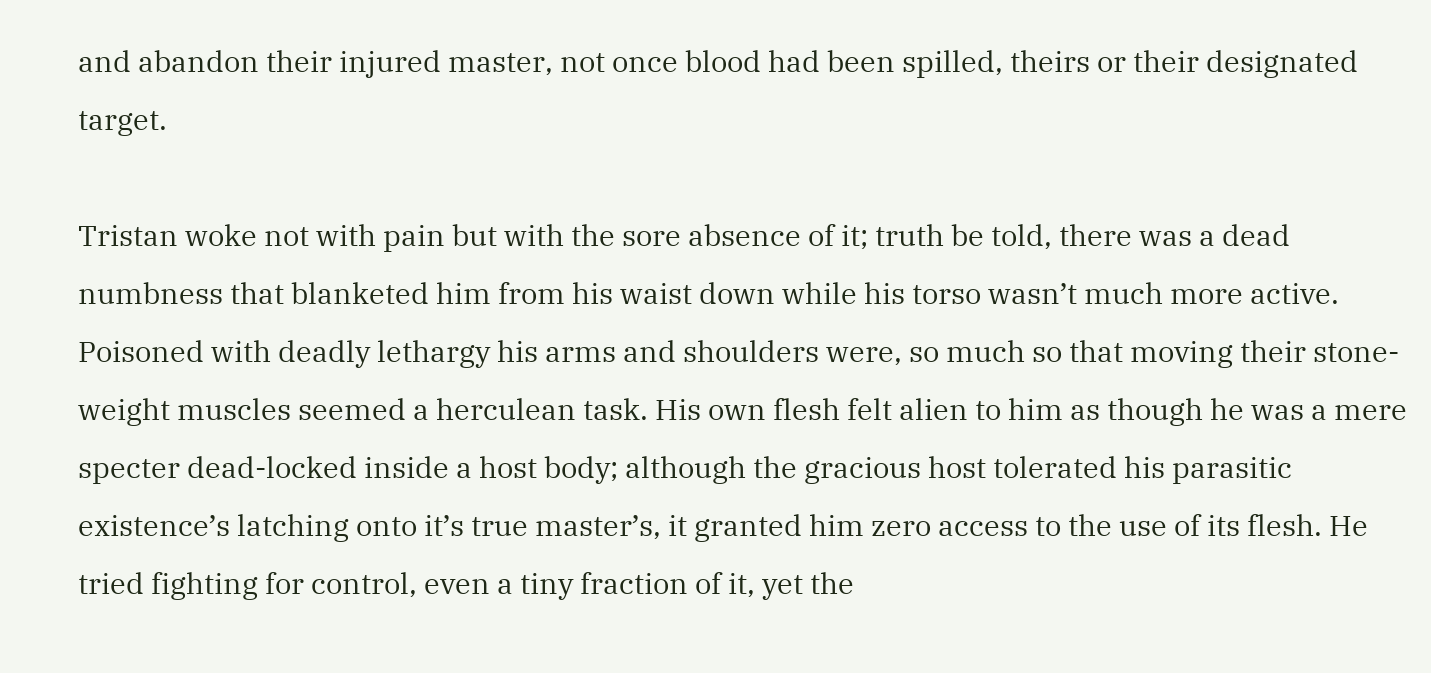and abandon their injured master, not once blood had been spilled, theirs or their designated target.

Tristan woke not with pain but with the sore absence of it; truth be told, there was a dead numbness that blanketed him from his waist down while his torso wasn’t much more active. Poisoned with deadly lethargy his arms and shoulders were, so much so that moving their stone-weight muscles seemed a herculean task. His own flesh felt alien to him as though he was a mere specter dead-locked inside a host body; although the gracious host tolerated his parasitic existence’s latching onto it’s true master’s, it granted him zero access to the use of its flesh. He tried fighting for control, even a tiny fraction of it, yet the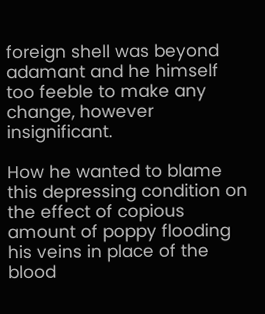foreign shell was beyond adamant and he himself too feeble to make any change, however insignificant.

How he wanted to blame this depressing condition on the effect of copious amount of poppy flooding his veins in place of the blood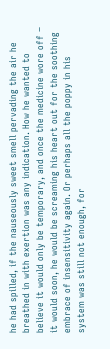he had spilled, if the nauseously sweet smell pervading the air he breathed in with exertion was any indication. How he wanted to believe it would only be temporary, and once the medicine wore off − it would soon, he would be screaming his heart out for the soothing embrace of insensitivity again. Or perhaps all the poppy in his system was still not enough, for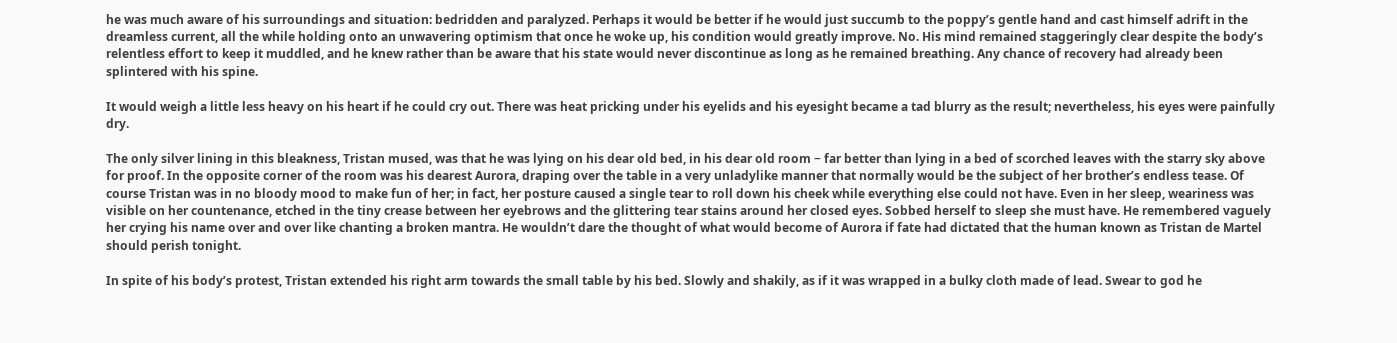he was much aware of his surroundings and situation: bedridden and paralyzed. Perhaps it would be better if he would just succumb to the poppy’s gentle hand and cast himself adrift in the dreamless current, all the while holding onto an unwavering optimism that once he woke up, his condition would greatly improve. No. His mind remained staggeringly clear despite the body’s relentless effort to keep it muddled, and he knew rather than be aware that his state would never discontinue as long as he remained breathing. Any chance of recovery had already been splintered with his spine.

It would weigh a little less heavy on his heart if he could cry out. There was heat pricking under his eyelids and his eyesight became a tad blurry as the result; nevertheless, his eyes were painfully dry.

The only silver lining in this bleakness, Tristan mused, was that he was lying on his dear old bed, in his dear old room − far better than lying in a bed of scorched leaves with the starry sky above for proof. In the opposite corner of the room was his dearest Aurora, draping over the table in a very unladylike manner that normally would be the subject of her brother’s endless tease. Of course Tristan was in no bloody mood to make fun of her; in fact, her posture caused a single tear to roll down his cheek while everything else could not have. Even in her sleep, weariness was visible on her countenance, etched in the tiny crease between her eyebrows and the glittering tear stains around her closed eyes. Sobbed herself to sleep she must have. He remembered vaguely her crying his name over and over like chanting a broken mantra. He wouldn’t dare the thought of what would become of Aurora if fate had dictated that the human known as Tristan de Martel should perish tonight.

In spite of his body’s protest, Tristan extended his right arm towards the small table by his bed. Slowly and shakily, as if it was wrapped in a bulky cloth made of lead. Swear to god he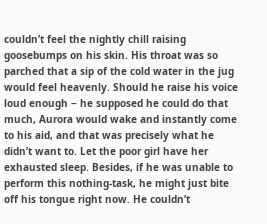couldn’t feel the nightly chill raising goosebumps on his skin. His throat was so parched that a sip of the cold water in the jug would feel heavenly. Should he raise his voice loud enough − he supposed he could do that much, Aurora would wake and instantly come to his aid, and that was precisely what he didn’t want to. Let the poor girl have her exhausted sleep. Besides, if he was unable to perform this nothing-task, he might just bite off his tongue right now. He couldn’t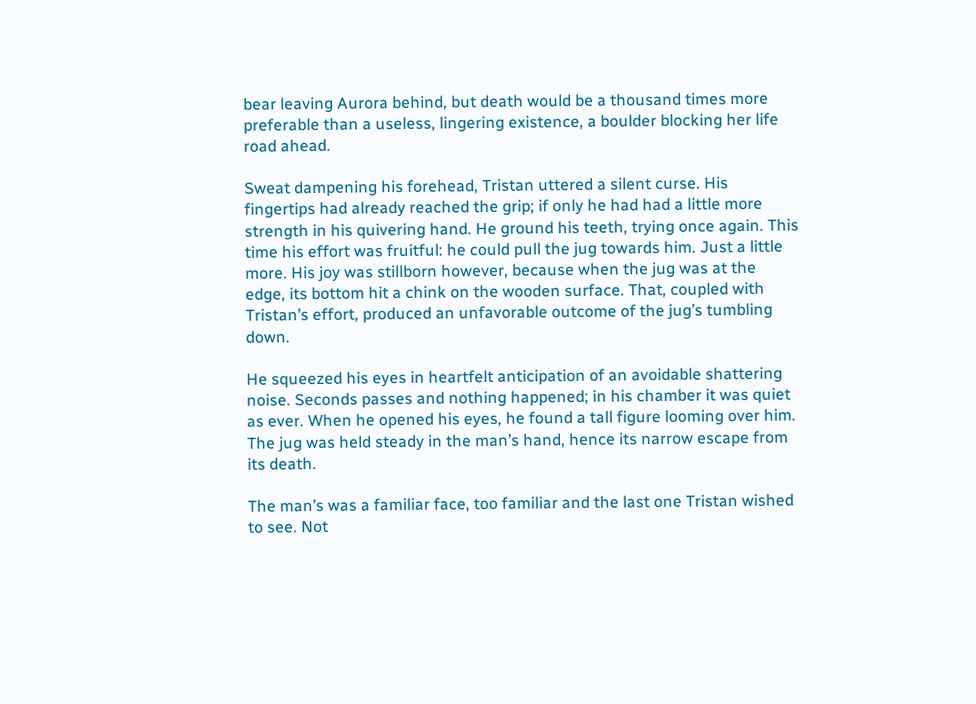bear leaving Aurora behind, but death would be a thousand times more preferable than a useless, lingering existence, a boulder blocking her life road ahead.

Sweat dampening his forehead, Tristan uttered a silent curse. His fingertips had already reached the grip; if only he had had a little more strength in his quivering hand. He ground his teeth, trying once again. This time his effort was fruitful: he could pull the jug towards him. Just a little more. His joy was stillborn however, because when the jug was at the edge, its bottom hit a chink on the wooden surface. That, coupled with Tristan’s effort, produced an unfavorable outcome of the jug’s tumbling down.

He squeezed his eyes in heartfelt anticipation of an avoidable shattering noise. Seconds passes and nothing happened; in his chamber it was quiet as ever. When he opened his eyes, he found a tall figure looming over him. The jug was held steady in the man’s hand, hence its narrow escape from its death.

The man’s was a familiar face, too familiar and the last one Tristan wished to see. Not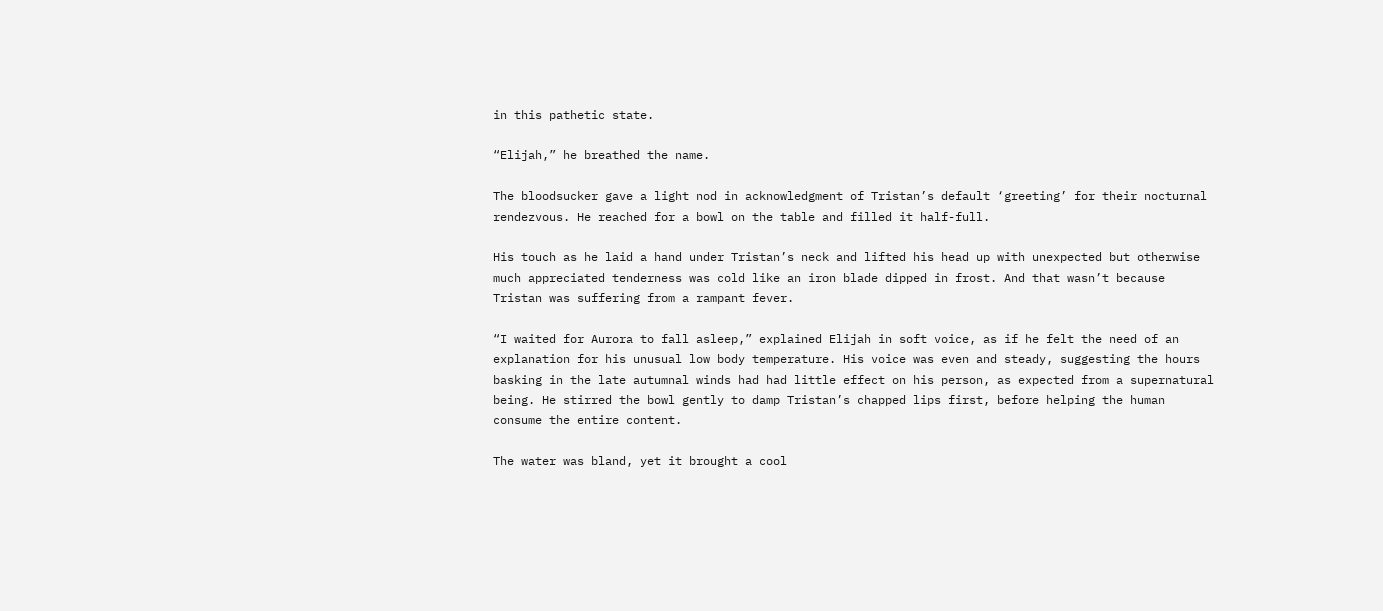in this pathetic state.

“Elijah,” he breathed the name.

The bloodsucker gave a light nod in acknowledgment of Tristan’s default ‘greeting’ for their nocturnal rendezvous. He reached for a bowl on the table and filled it half-full.

His touch as he laid a hand under Tristan’s neck and lifted his head up with unexpected but otherwise much appreciated tenderness was cold like an iron blade dipped in frost. And that wasn’t because Tristan was suffering from a rampant fever.

“I waited for Aurora to fall asleep,” explained Elijah in soft voice, as if he felt the need of an explanation for his unusual low body temperature. His voice was even and steady, suggesting the hours basking in the late autumnal winds had had little effect on his person, as expected from a supernatural being. He stirred the bowl gently to damp Tristan’s chapped lips first, before helping the human consume the entire content.

The water was bland, yet it brought a cool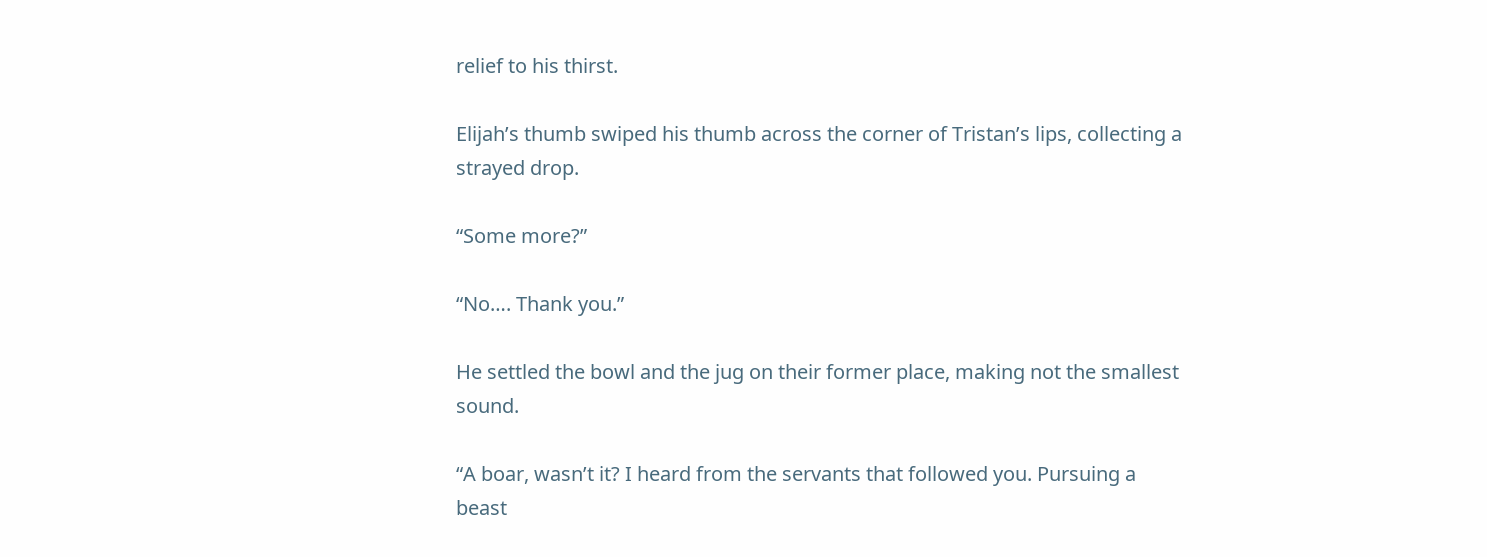relief to his thirst.

Elijah’s thumb swiped his thumb across the corner of Tristan’s lips, collecting a strayed drop.

“Some more?”

“No…. Thank you.”

He settled the bowl and the jug on their former place, making not the smallest sound.

“A boar, wasn’t it? I heard from the servants that followed you. Pursuing a beast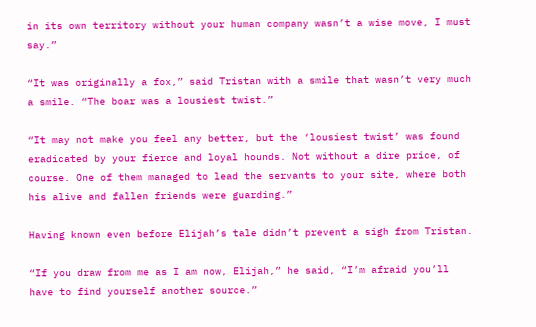in its own territory without your human company wasn’t a wise move, I must say.”

“It was originally a fox,” said Tristan with a smile that wasn’t very much a smile. “The boar was a lousiest twist.”

“It may not make you feel any better, but the ‘lousiest twist’ was found eradicated by your fierce and loyal hounds. Not without a dire price, of course. One of them managed to lead the servants to your site, where both his alive and fallen friends were guarding.”

Having known even before Elijah’s tale didn’t prevent a sigh from Tristan.

“If you draw from me as I am now, Elijah,” he said, “I’m afraid you’ll have to find yourself another source.”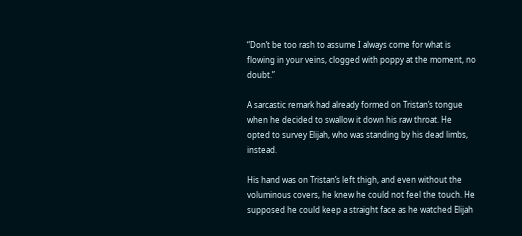“Don’t be too rash to assume I always come for what is flowing in your veins, clogged with poppy at the moment, no doubt.”

A sarcastic remark had already formed on Tristan’s tongue when he decided to swallow it down his raw throat. He opted to survey Elijah, who was standing by his dead limbs, instead.

His hand was on Tristan’s left thigh, and even without the voluminous covers, he knew he could not feel the touch. He supposed he could keep a straight face as he watched Elijah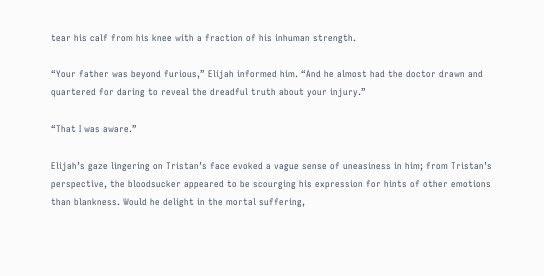tear his calf from his knee with a fraction of his inhuman strength.

“Your father was beyond furious,” Elijah informed him. “And he almost had the doctor drawn and quartered for daring to reveal the dreadful truth about your injury.”

“That I was aware.”

Elijah’s gaze lingering on Tristan’s face evoked a vague sense of uneasiness in him; from Tristan’s perspective, the bloodsucker appeared to be scourging his expression for hints of other emotions than blankness. Would he delight in the mortal suffering,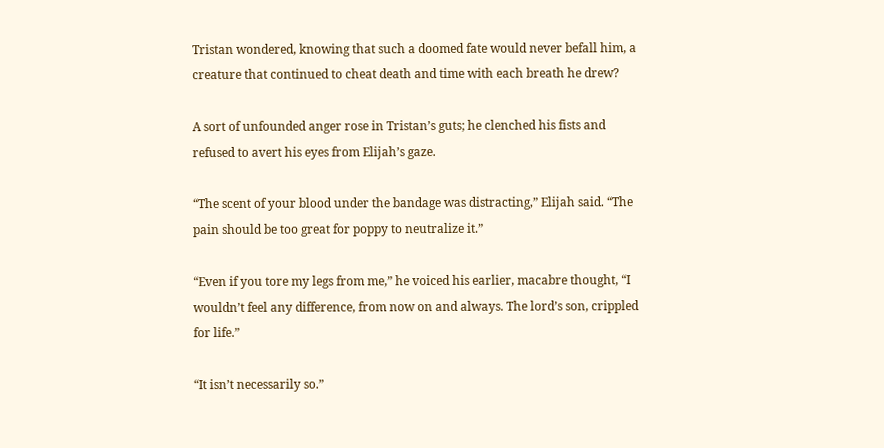Tristan wondered, knowing that such a doomed fate would never befall him, a creature that continued to cheat death and time with each breath he drew?

A sort of unfounded anger rose in Tristan’s guts; he clenched his fists and refused to avert his eyes from Elijah’s gaze.

“The scent of your blood under the bandage was distracting,” Elijah said. “The pain should be too great for poppy to neutralize it.”

“Even if you tore my legs from me,” he voiced his earlier, macabre thought, “I wouldn’t feel any difference, from now on and always. The lord’s son, crippled for life.”

“It isn’t necessarily so.”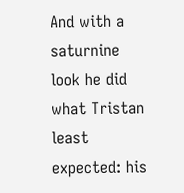And with a saturnine look he did what Tristan least expected: his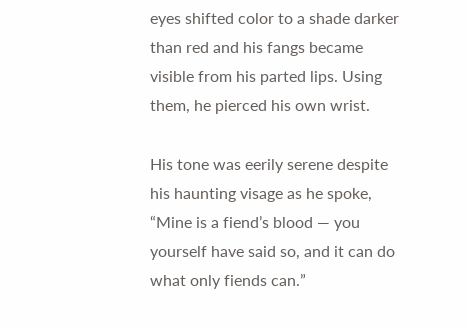eyes shifted color to a shade darker than red and his fangs became visible from his parted lips. Using them, he pierced his own wrist.

His tone was eerily serene despite his haunting visage as he spoke, “Mine is a fiend’s blood — you yourself have said so, and it can do what only fiends can.”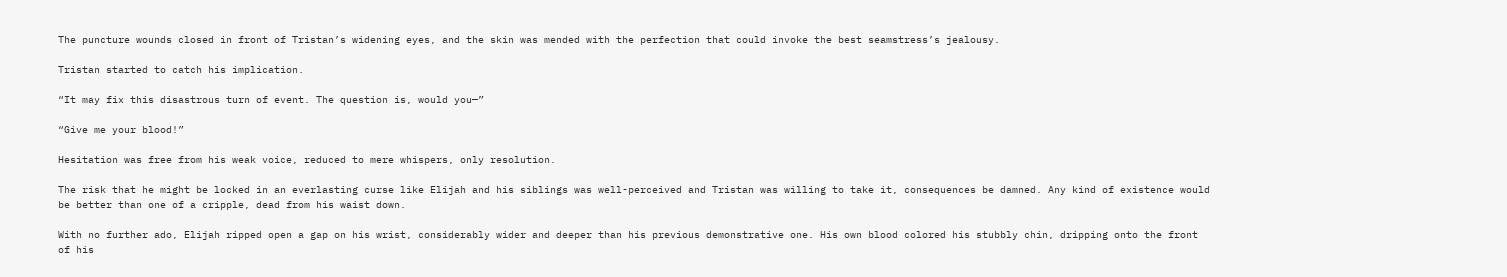The puncture wounds closed in front of Tristan’s widening eyes, and the skin was mended with the perfection that could invoke the best seamstress’s jealousy.

Tristan started to catch his implication.

“It may fix this disastrous turn of event. The question is, would you—”

“Give me your blood!”

Hesitation was free from his weak voice, reduced to mere whispers, only resolution.

The risk that he might be locked in an everlasting curse like Elijah and his siblings was well-perceived and Tristan was willing to take it, consequences be damned. Any kind of existence would be better than one of a cripple, dead from his waist down.

With no further ado, Elijah ripped open a gap on his wrist, considerably wider and deeper than his previous demonstrative one. His own blood colored his stubbly chin, dripping onto the front of his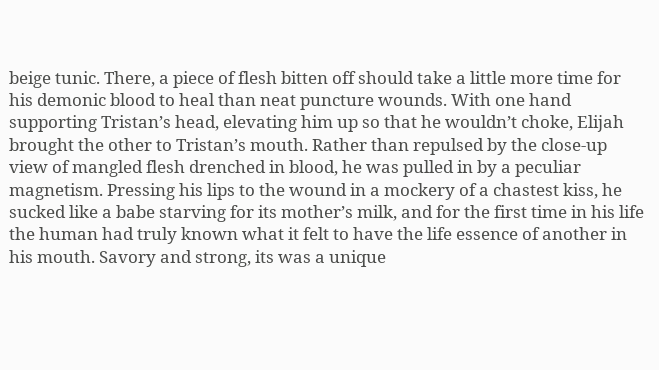beige tunic. There, a piece of flesh bitten off should take a little more time for his demonic blood to heal than neat puncture wounds. With one hand supporting Tristan’s head, elevating him up so that he wouldn’t choke, Elijah brought the other to Tristan’s mouth. Rather than repulsed by the close-up view of mangled flesh drenched in blood, he was pulled in by a peculiar magnetism. Pressing his lips to the wound in a mockery of a chastest kiss, he sucked like a babe starving for its mother’s milk, and for the first time in his life the human had truly known what it felt to have the life essence of another in his mouth. Savory and strong, its was a unique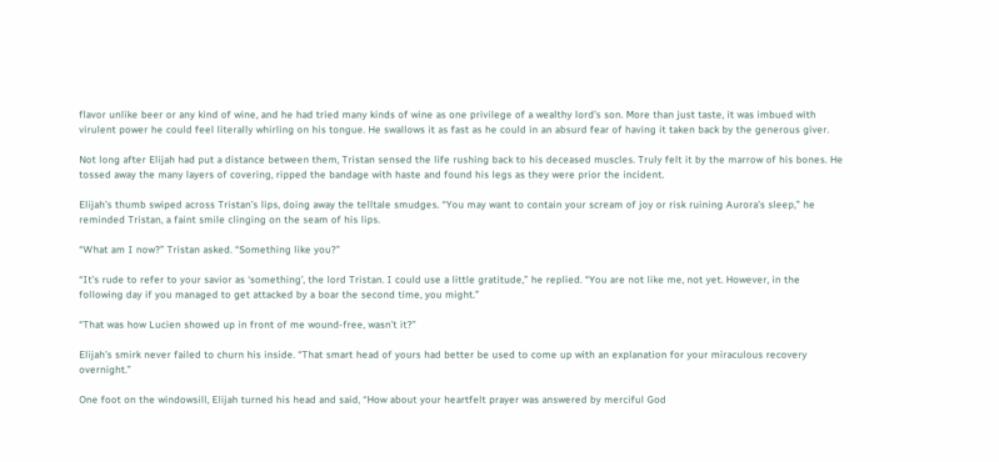flavor unlike beer or any kind of wine, and he had tried many kinds of wine as one privilege of a wealthy lord’s son. More than just taste, it was imbued with virulent power he could feel literally whirling on his tongue. He swallows it as fast as he could in an absurd fear of having it taken back by the generous giver.

Not long after Elijah had put a distance between them, Tristan sensed the life rushing back to his deceased muscles. Truly felt it by the marrow of his bones. He tossed away the many layers of covering, ripped the bandage with haste and found his legs as they were prior the incident.

Elijah’s thumb swiped across Tristan’s lips, doing away the telltale smudges. “You may want to contain your scream of joy or risk ruining Aurora’s sleep,” he reminded Tristan, a faint smile clinging on the seam of his lips.

“What am I now?” Tristan asked. “Something like you?”

“It’s rude to refer to your savior as ‘something’, the lord Tristan. I could use a little gratitude,” he replied. “You are not like me, not yet. However, in the following day if you managed to get attacked by a boar the second time, you might.”

“That was how Lucien showed up in front of me wound-free, wasn’t it?”

Elijah’s smirk never failed to churn his inside. “That smart head of yours had better be used to come up with an explanation for your miraculous recovery overnight.”

One foot on the windowsill, Elijah turned his head and said, “How about your heartfelt prayer was answered by merciful God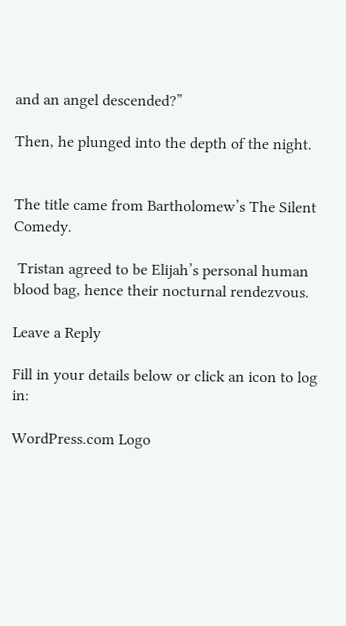and an angel descended?”

Then, he plunged into the depth of the night.


The title came from Bartholomew’s The Silent Comedy.

 Tristan agreed to be Elijah’s personal human blood bag, hence their nocturnal rendezvous.

Leave a Reply

Fill in your details below or click an icon to log in:

WordPress.com Logo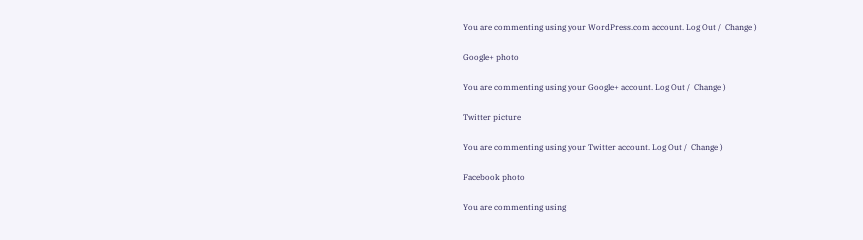You are commenting using your WordPress.com account. Log Out /  Change )

Google+ photo

You are commenting using your Google+ account. Log Out /  Change )

Twitter picture

You are commenting using your Twitter account. Log Out /  Change )

Facebook photo

You are commenting using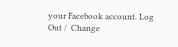your Facebook account. Log Out /  Change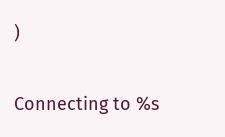)


Connecting to %s